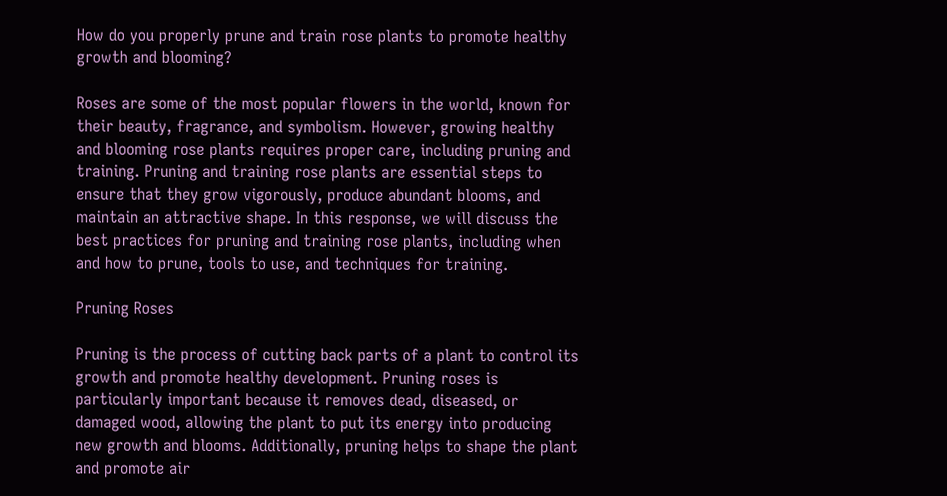How do you properly prune and train rose plants to promote healthy growth and blooming?

Roses are some of the most popular flowers in the world, known for their beauty, fragrance, and symbolism. However, growing healthy and blooming rose plants requires proper care, including pruning and training. Pruning and training rose plants are essential steps to ensure that they grow vigorously, produce abundant blooms, and maintain an attractive shape. In this response, we will discuss the best practices for pruning and training rose plants, including when and how to prune, tools to use, and techniques for training.

Pruning Roses

Pruning is the process of cutting back parts of a plant to control its growth and promote healthy development. Pruning roses is particularly important because it removes dead, diseased, or damaged wood, allowing the plant to put its energy into producing new growth and blooms. Additionally, pruning helps to shape the plant and promote air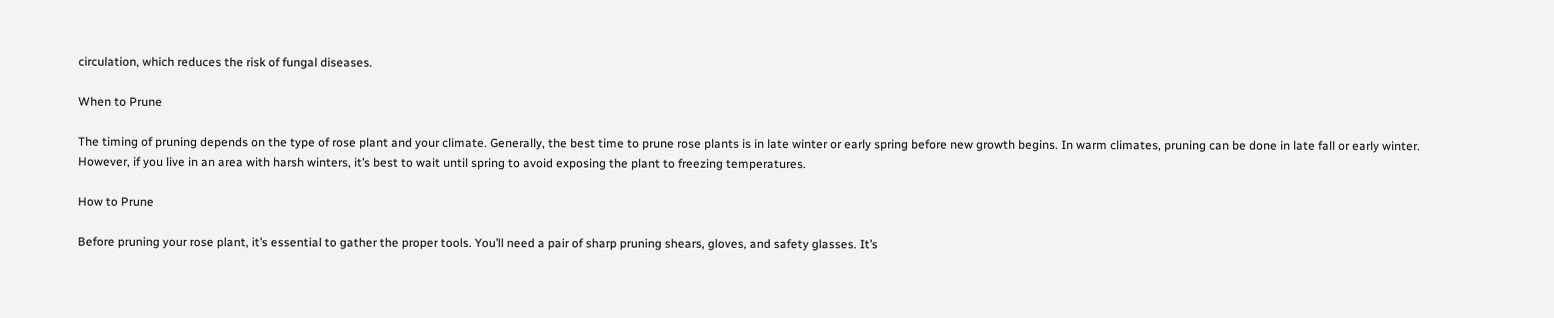circulation, which reduces the risk of fungal diseases.

When to Prune

The timing of pruning depends on the type of rose plant and your climate. Generally, the best time to prune rose plants is in late winter or early spring before new growth begins. In warm climates, pruning can be done in late fall or early winter. However, if you live in an area with harsh winters, it’s best to wait until spring to avoid exposing the plant to freezing temperatures.

How to Prune

Before pruning your rose plant, it’s essential to gather the proper tools. You’ll need a pair of sharp pruning shears, gloves, and safety glasses. It’s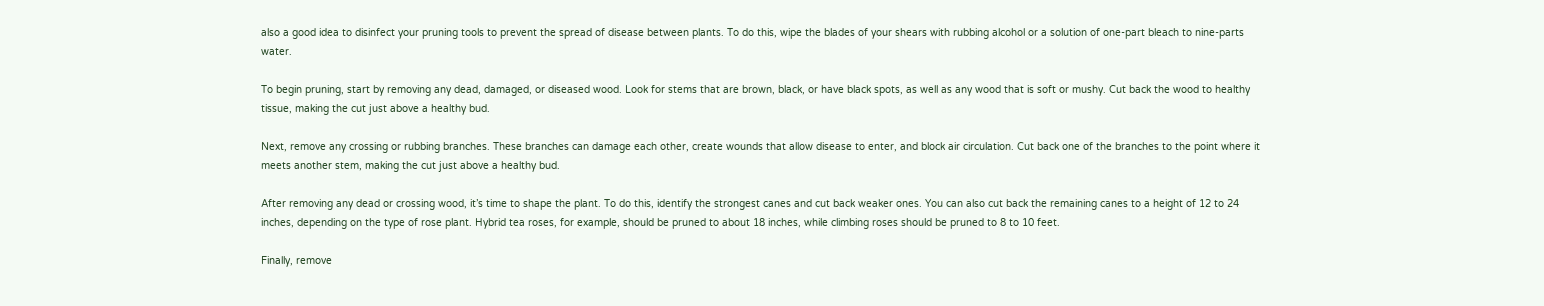also a good idea to disinfect your pruning tools to prevent the spread of disease between plants. To do this, wipe the blades of your shears with rubbing alcohol or a solution of one-part bleach to nine-parts water.

To begin pruning, start by removing any dead, damaged, or diseased wood. Look for stems that are brown, black, or have black spots, as well as any wood that is soft or mushy. Cut back the wood to healthy tissue, making the cut just above a healthy bud.

Next, remove any crossing or rubbing branches. These branches can damage each other, create wounds that allow disease to enter, and block air circulation. Cut back one of the branches to the point where it meets another stem, making the cut just above a healthy bud.

After removing any dead or crossing wood, it’s time to shape the plant. To do this, identify the strongest canes and cut back weaker ones. You can also cut back the remaining canes to a height of 12 to 24 inches, depending on the type of rose plant. Hybrid tea roses, for example, should be pruned to about 18 inches, while climbing roses should be pruned to 8 to 10 feet.

Finally, remove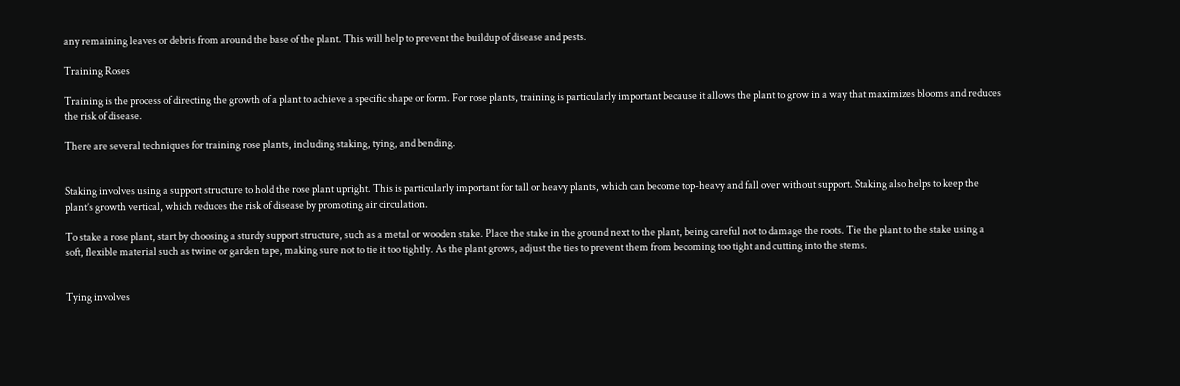any remaining leaves or debris from around the base of the plant. This will help to prevent the buildup of disease and pests.

Training Roses

Training is the process of directing the growth of a plant to achieve a specific shape or form. For rose plants, training is particularly important because it allows the plant to grow in a way that maximizes blooms and reduces the risk of disease.

There are several techniques for training rose plants, including staking, tying, and bending.


Staking involves using a support structure to hold the rose plant upright. This is particularly important for tall or heavy plants, which can become top-heavy and fall over without support. Staking also helps to keep the plant’s growth vertical, which reduces the risk of disease by promoting air circulation.

To stake a rose plant, start by choosing a sturdy support structure, such as a metal or wooden stake. Place the stake in the ground next to the plant, being careful not to damage the roots. Tie the plant to the stake using a soft, flexible material such as twine or garden tape, making sure not to tie it too tightly. As the plant grows, adjust the ties to prevent them from becoming too tight and cutting into the stems.


Tying involves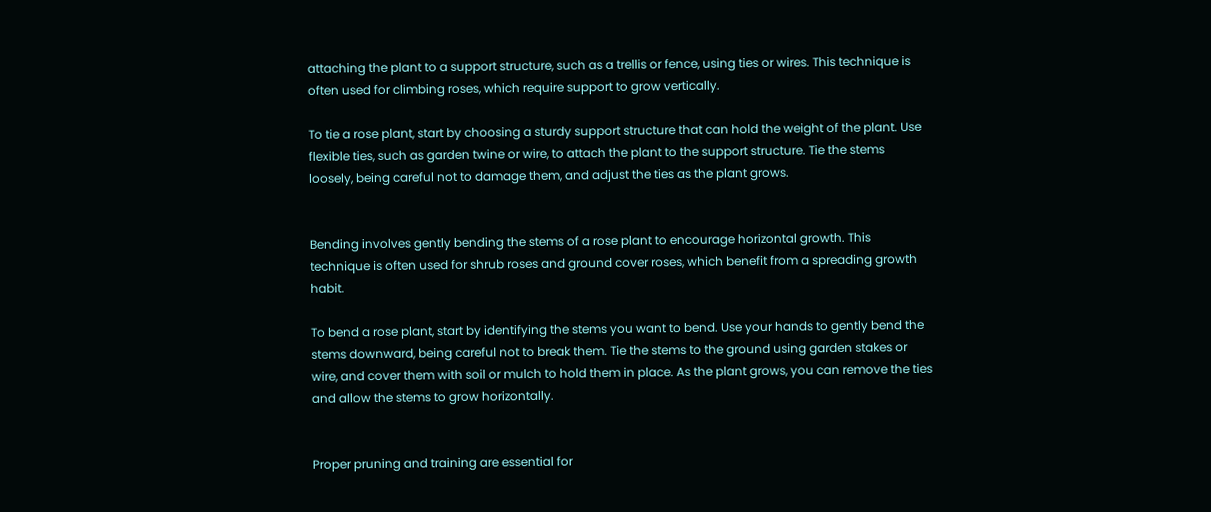attaching the plant to a support structure, such as a trellis or fence, using ties or wires. This technique is often used for climbing roses, which require support to grow vertically.

To tie a rose plant, start by choosing a sturdy support structure that can hold the weight of the plant. Use flexible ties, such as garden twine or wire, to attach the plant to the support structure. Tie the stems loosely, being careful not to damage them, and adjust the ties as the plant grows.


Bending involves gently bending the stems of a rose plant to encourage horizontal growth. This technique is often used for shrub roses and ground cover roses, which benefit from a spreading growth habit.

To bend a rose plant, start by identifying the stems you want to bend. Use your hands to gently bend the stems downward, being careful not to break them. Tie the stems to the ground using garden stakes or wire, and cover them with soil or mulch to hold them in place. As the plant grows, you can remove the ties and allow the stems to grow horizontally.


Proper pruning and training are essential for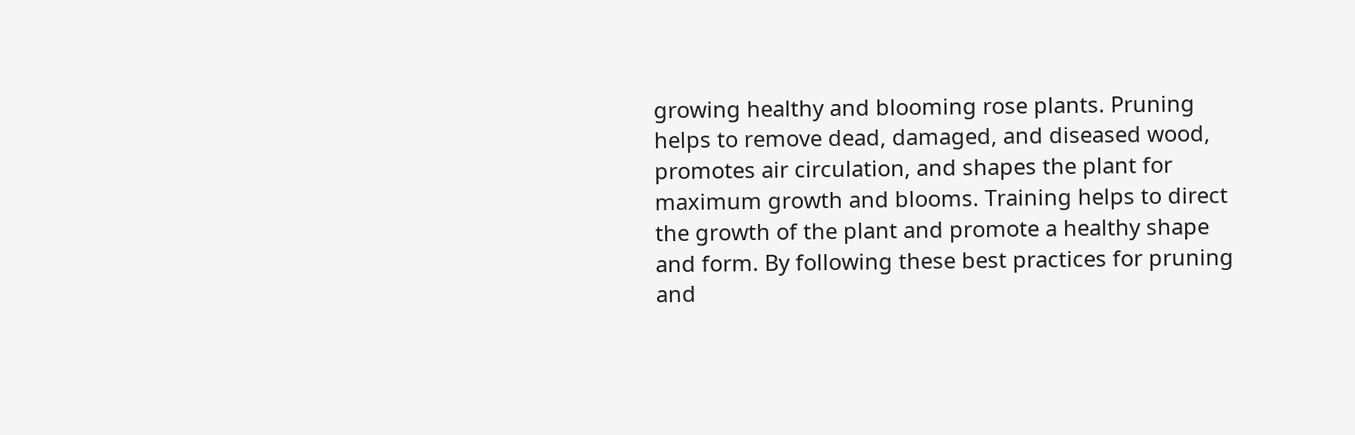growing healthy and blooming rose plants. Pruning helps to remove dead, damaged, and diseased wood, promotes air circulation, and shapes the plant for maximum growth and blooms. Training helps to direct the growth of the plant and promote a healthy shape and form. By following these best practices for pruning and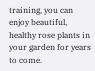training, you can enjoy beautiful, healthy rose plants in your garden for years to come.